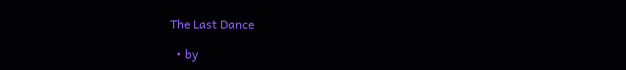The Last Dance

  • by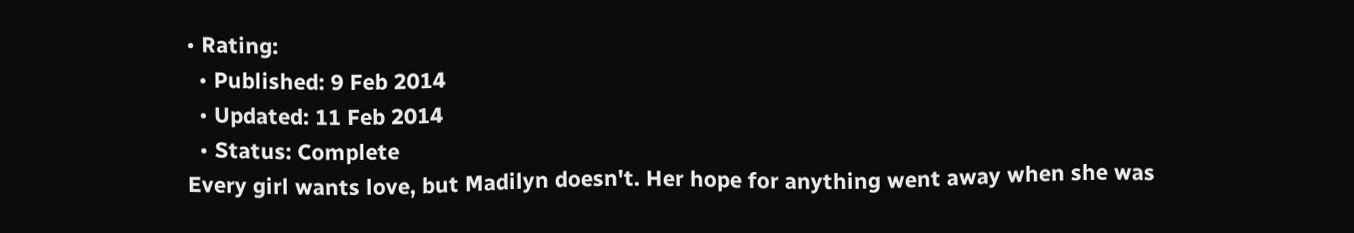• Rating:
  • Published: 9 Feb 2014
  • Updated: 11 Feb 2014
  • Status: Complete
Every girl wants love, but Madilyn doesn't. Her hope for anything went away when she was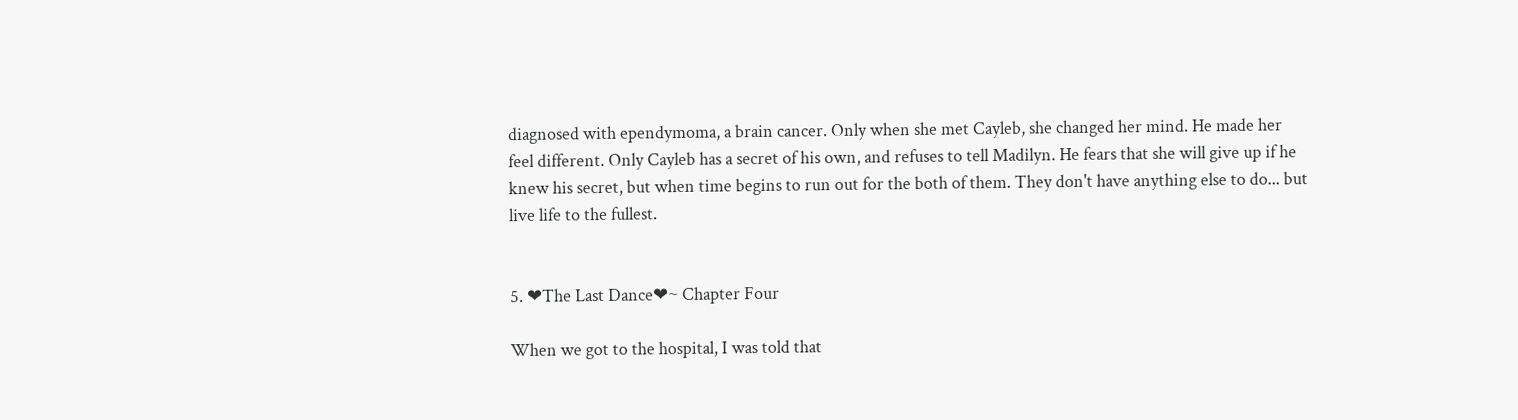diagnosed with ependymoma, a brain cancer. Only when she met Cayleb, she changed her mind. He made her feel different. Only Cayleb has a secret of his own, and refuses to tell Madilyn. He fears that she will give up if he knew his secret, but when time begins to run out for the both of them. They don't have anything else to do... but live life to the fullest.


5. ❤The Last Dance❤~ Chapter Four

When we got to the hospital, I was told that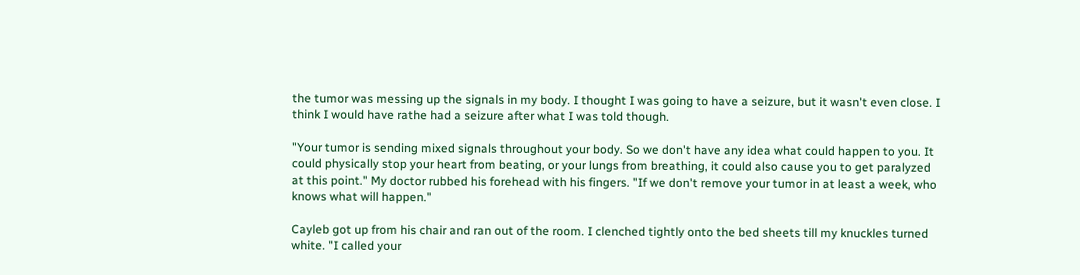the tumor was messing up the signals in my body. I thought I was going to have a seizure, but it wasn't even close. I think I would have rathe had a seizure after what I was told though.

"Your tumor is sending mixed signals throughout your body. So we don't have any idea what could happen to you. It could physically stop your heart from beating, or your lungs from breathing, it could also cause you to get paralyzed at this point." My doctor rubbed his forehead with his fingers. "If we don't remove your tumor in at least a week, who knows what will happen."

Cayleb got up from his chair and ran out of the room. I clenched tightly onto the bed sheets till my knuckles turned white. "I called your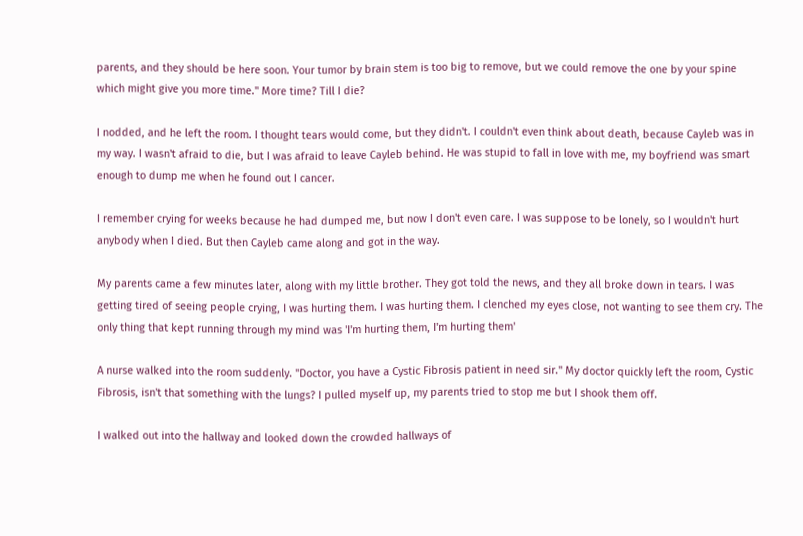parents, and they should be here soon. Your tumor by brain stem is too big to remove, but we could remove the one by your spine which might give you more time." More time? Till I die?

I nodded, and he left the room. I thought tears would come, but they didn't. I couldn't even think about death, because Cayleb was in my way. I wasn't afraid to die, but I was afraid to leave Cayleb behind. He was stupid to fall in love with me, my boyfriend was smart enough to dump me when he found out I cancer.

I remember crying for weeks because he had dumped me, but now I don't even care. I was suppose to be lonely, so I wouldn't hurt anybody when I died. But then Cayleb came along and got in the way.

My parents came a few minutes later, along with my little brother. They got told the news, and they all broke down in tears. I was getting tired of seeing people crying, I was hurting them. I was hurting them. I clenched my eyes close, not wanting to see them cry. The only thing that kept running through my mind was 'I'm hurting them, I'm hurting them'

A nurse walked into the room suddenly. "Doctor, you have a Cystic Fibrosis patient in need sir." My doctor quickly left the room, Cystic Fibrosis, isn't that something with the lungs? I pulled myself up, my parents tried to stop me but I shook them off.

I walked out into the hallway and looked down the crowded hallways of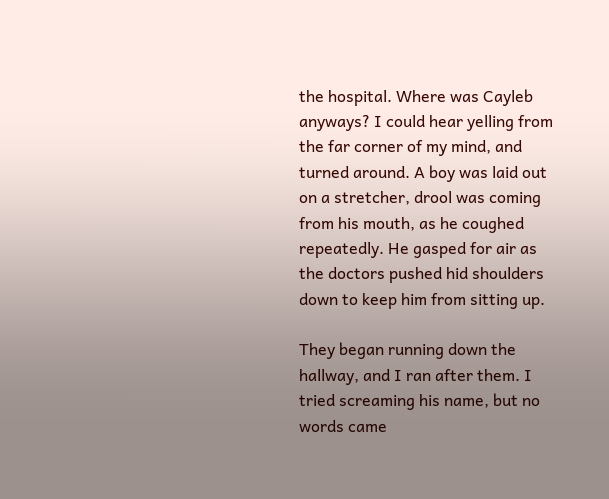the hospital. Where was Cayleb anyways? I could hear yelling from the far corner of my mind, and turned around. A boy was laid out on a stretcher, drool was coming from his mouth, as he coughed repeatedly. He gasped for air as the doctors pushed hid shoulders down to keep him from sitting up.

They began running down the hallway, and I ran after them. I tried screaming his name, but no words came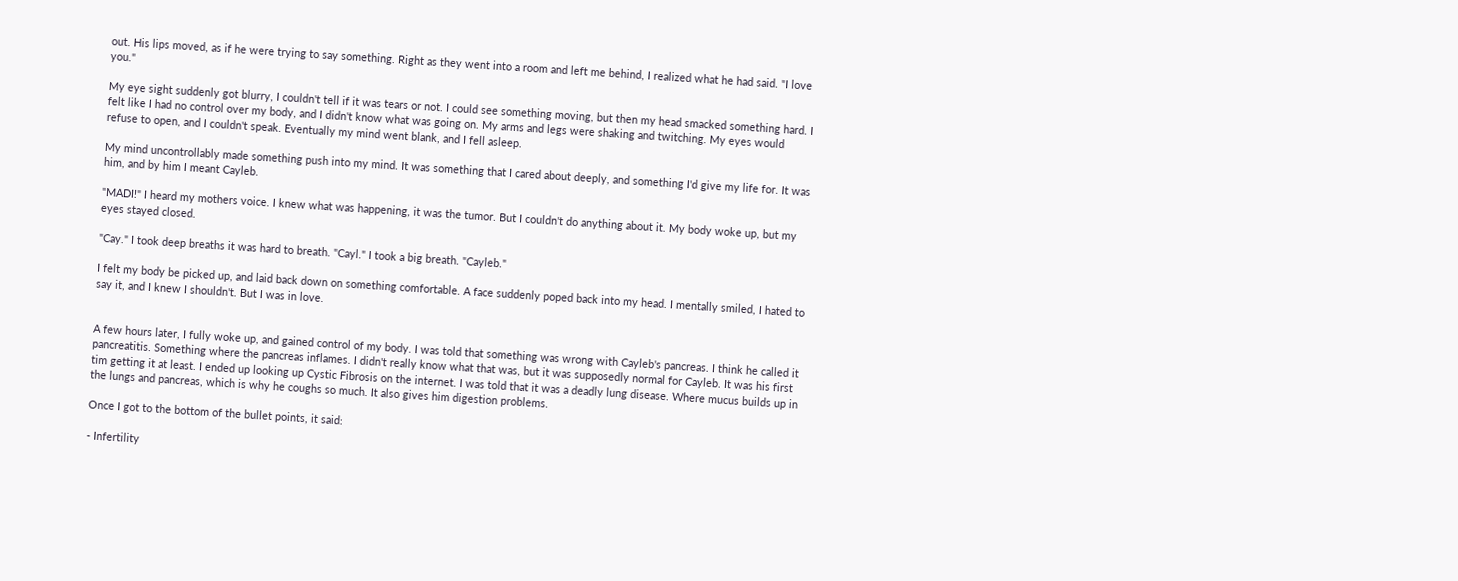out. His lips moved, as if he were trying to say something. Right as they went into a room and left me behind, I realized what he had said. "I love you."

My eye sight suddenly got blurry, I couldn't tell if it was tears or not. I could see something moving, but then my head smacked something hard. I felt like I had no control over my body, and I didn't know what was going on. My arms and legs were shaking and twitching. My eyes would refuse to open, and I couldn't speak. Eventually my mind went blank, and I fell asleep.

My mind uncontrollably made something push into my mind. It was something that I cared about deeply, and something I'd give my life for. It was him, and by him I meant Cayleb.

"MADI!" I heard my mothers voice. I knew what was happening, it was the tumor. But I couldn't do anything about it. My body woke up, but my eyes stayed closed.

"Cay." I took deep breaths it was hard to breath. "Cayl." I took a big breath. "Cayleb."

I felt my body be picked up, and laid back down on something comfortable. A face suddenly poped back into my head. I mentally smiled, I hated to say it, and I knew I shouldn't. But I was in love.


A few hours later, I fully woke up, and gained control of my body. I was told that something was wrong with Cayleb's pancreas. I think he called it pancreatitis. Something where the pancreas inflames. I didn't really know what that was, but it was supposedly normal for Cayleb. It was his first tim getting it at least. I ended up looking up Cystic Fibrosis on the internet. I was told that it was a deadly lung disease. Where mucus builds up in the lungs and pancreas, which is why he coughs so much. It also gives him digestion problems.

Once I got to the bottom of the bullet points, it said:

- Infertility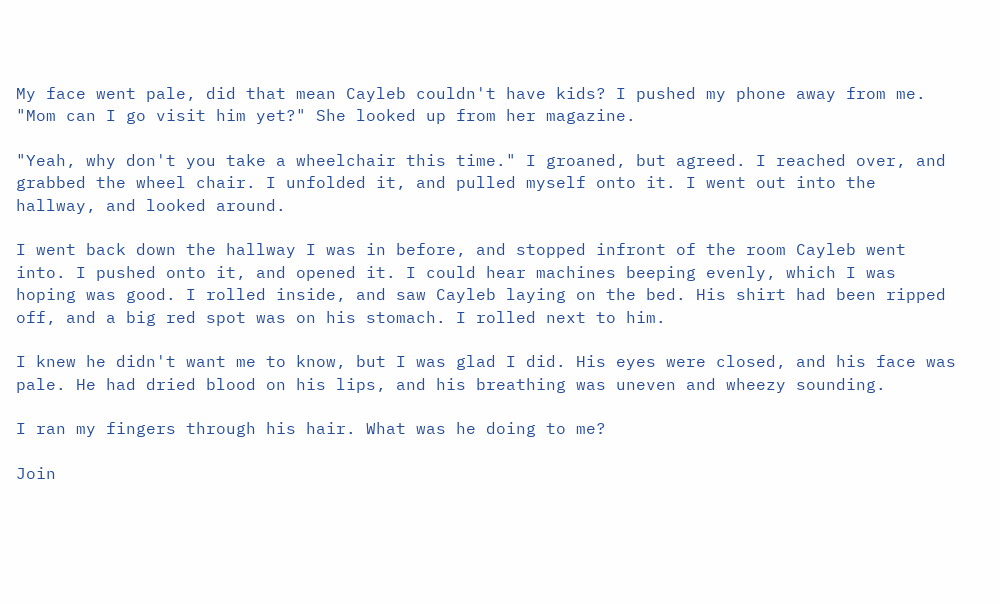My face went pale, did that mean Cayleb couldn't have kids? I pushed my phone away from me. "Mom can I go visit him yet?" She looked up from her magazine.

"Yeah, why don't you take a wheelchair this time." I groaned, but agreed. I reached over, and grabbed the wheel chair. I unfolded it, and pulled myself onto it. I went out into the hallway, and looked around.

I went back down the hallway I was in before, and stopped infront of the room Cayleb went into. I pushed onto it, and opened it. I could hear machines beeping evenly, which I was hoping was good. I rolled inside, and saw Cayleb laying on the bed. His shirt had been ripped off, and a big red spot was on his stomach. I rolled next to him.

I knew he didn't want me to know, but I was glad I did. His eyes were closed, and his face was pale. He had dried blood on his lips, and his breathing was uneven and wheezy sounding.

I ran my fingers through his hair. What was he doing to me?

Join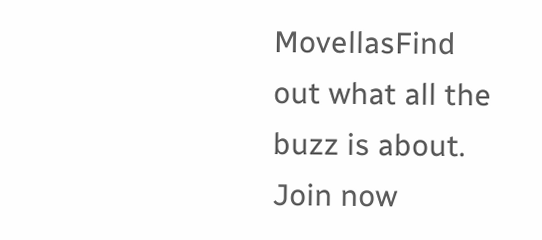MovellasFind out what all the buzz is about. Join now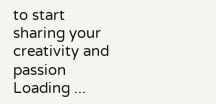to start sharing your creativity and passion
Loading ...